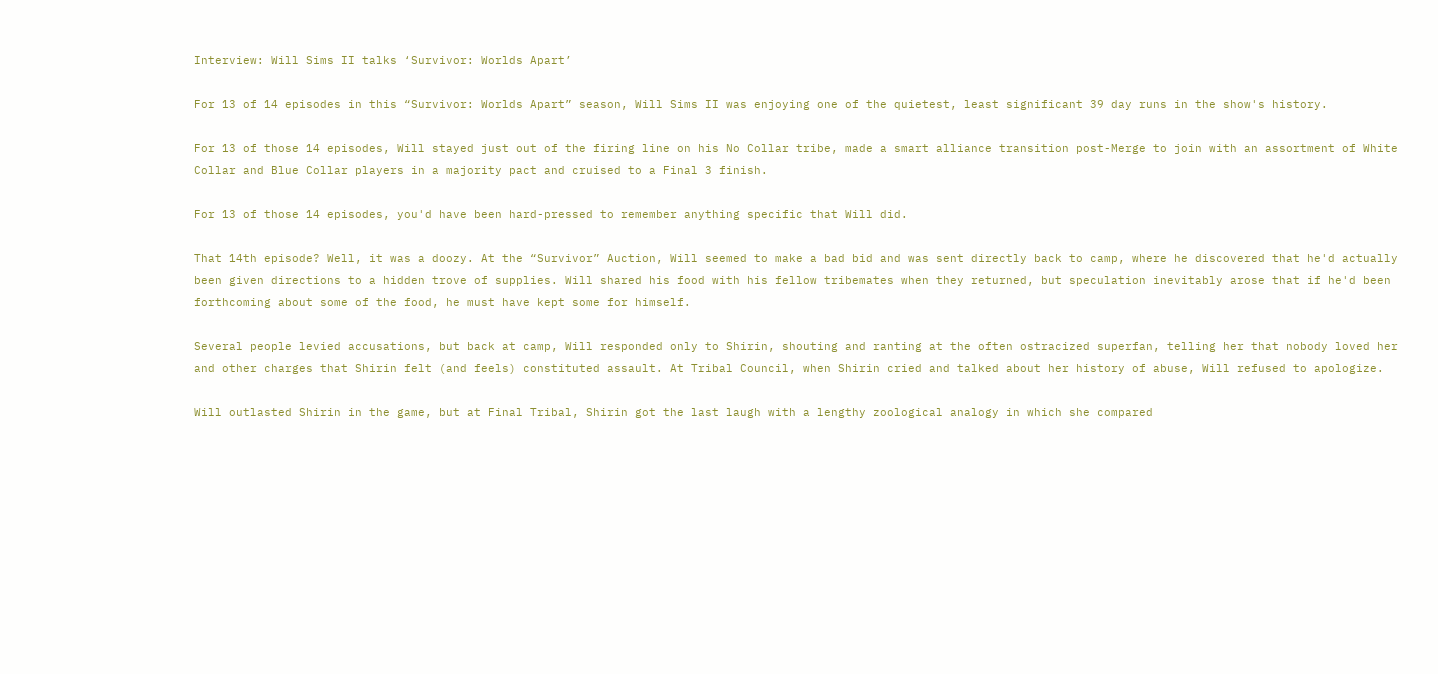Interview: Will Sims II talks ‘Survivor: Worlds Apart’

For 13 of 14 episodes in this “Survivor: Worlds Apart” season, Will Sims II was enjoying one of the quietest, least significant 39 day runs in the show's history.

For 13 of those 14 episodes, Will stayed just out of the firing line on his No Collar tribe, made a smart alliance transition post-Merge to join with an assortment of White Collar and Blue Collar players in a majority pact and cruised to a Final 3 finish.

For 13 of those 14 episodes, you'd have been hard-pressed to remember anything specific that Will did.

That 14th episode? Well, it was a doozy. At the “Survivor” Auction, Will seemed to make a bad bid and was sent directly back to camp, where he discovered that he'd actually been given directions to a hidden trove of supplies. Will shared his food with his fellow tribemates when they returned, but speculation inevitably arose that if he'd been forthcoming about some of the food, he must have kept some for himself.

Several people levied accusations, but back at camp, Will responded only to Shirin, shouting and ranting at the often ostracized superfan, telling her that nobody loved her and other charges that Shirin felt (and feels) constituted assault. At Tribal Council, when Shirin cried and talked about her history of abuse, Will refused to apologize.

Will outlasted Shirin in the game, but at Final Tribal, Shirin got the last laugh with a lengthy zoological analogy in which she compared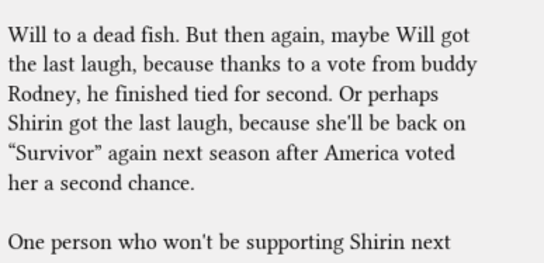Will to a dead fish. But then again, maybe Will got the last laugh, because thanks to a vote from buddy Rodney, he finished tied for second. Or perhaps Shirin got the last laugh, because she'll be back on “Survivor” again next season after America voted her a second chance.

One person who won't be supporting Shirin next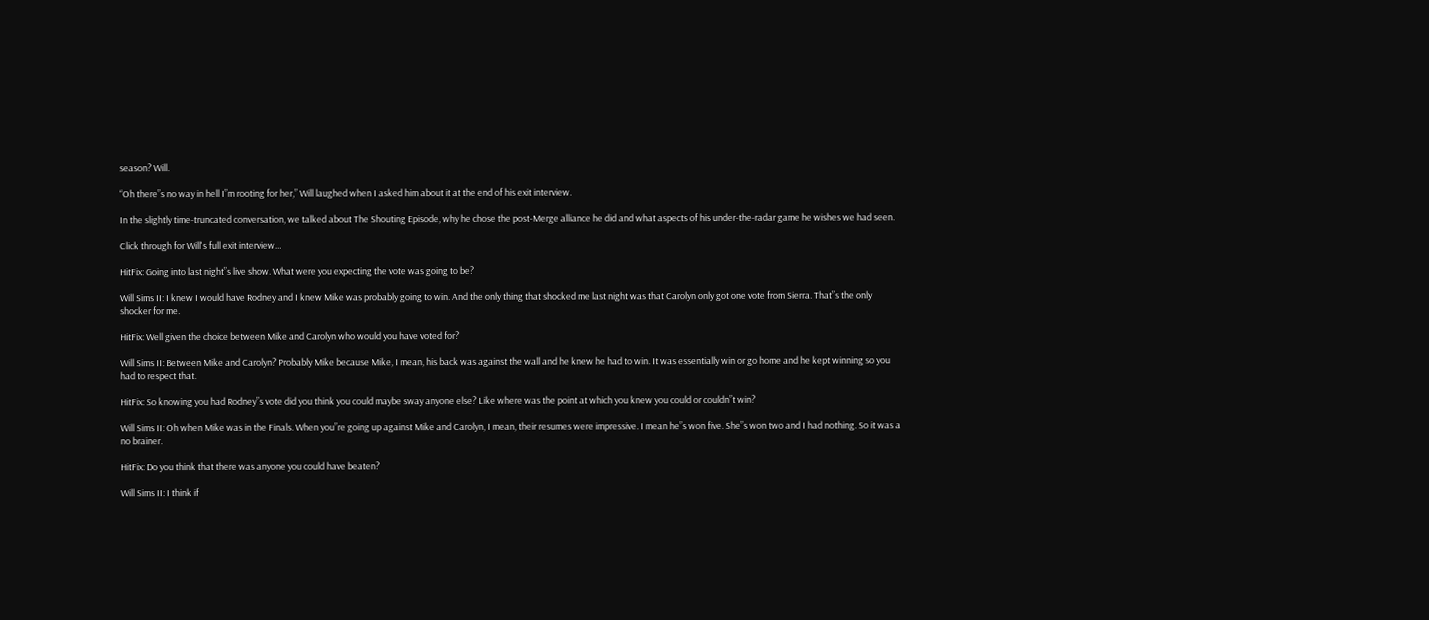season? Will.

“Oh there”s no way in hell I”m rooting for her,” Will laughed when I asked him about it at the end of his exit interview.

In the slightly time-truncated conversation, we talked about The Shouting Episode, why he chose the post-Merge alliance he did and what aspects of his under-the-radar game he wishes we had seen.

Click through for Will's full exit interview…

HitFix: Going into last night”s live show. What were you expecting the vote was going to be?

Will Sims II: I knew I would have Rodney and I knew Mike was probably going to win. And the only thing that shocked me last night was that Carolyn only got one vote from Sierra. That”s the only shocker for me.

HitFix: Well given the choice between Mike and Carolyn who would you have voted for?

Will Sims II: Between Mike and Carolyn? Probably Mike because Mike, I mean, his back was against the wall and he knew he had to win. It was essentially win or go home and he kept winning so you had to respect that.

HitFix: So knowing you had Rodney”s vote did you think you could maybe sway anyone else? Like where was the point at which you knew you could or couldn”t win?

Will Sims II: Oh when Mike was in the Finals. When you”re going up against Mike and Carolyn, I mean, their resumes were impressive. I mean he”s won five. She”s won two and I had nothing. So it was a no brainer.

HitFix: Do you think that there was anyone you could have beaten?

Will Sims II: I think if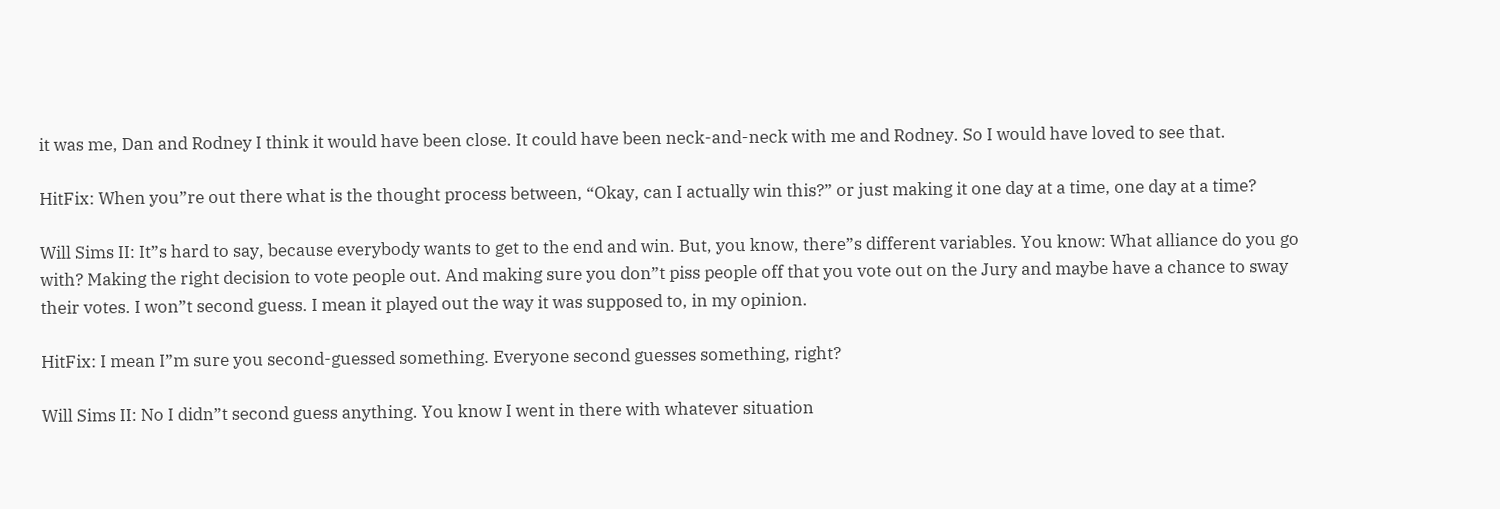it was me, Dan and Rodney I think it would have been close. It could have been neck-and-neck with me and Rodney. So I would have loved to see that.

HitFix: When you”re out there what is the thought process between, “Okay, can I actually win this?” or just making it one day at a time, one day at a time?

Will Sims II: It”s hard to say, because everybody wants to get to the end and win. But, you know, there”s different variables. You know: What alliance do you go with? Making the right decision to vote people out. And making sure you don”t piss people off that you vote out on the Jury and maybe have a chance to sway their votes. I won”t second guess. I mean it played out the way it was supposed to, in my opinion.

HitFix: I mean I”m sure you second-guessed something. Everyone second guesses something, right?

Will Sims II: No I didn”t second guess anything. You know I went in there with whatever situation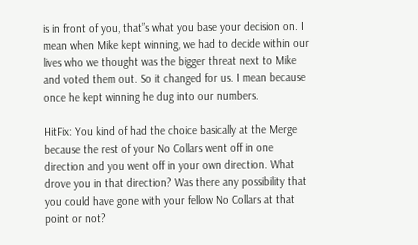is in front of you, that”s what you base your decision on. I mean when Mike kept winning, we had to decide within our lives who we thought was the bigger threat next to Mike and voted them out. So it changed for us. I mean because once he kept winning he dug into our numbers.

HitFix: You kind of had the choice basically at the Merge because the rest of your No Collars went off in one direction and you went off in your own direction. What drove you in that direction? Was there any possibility that you could have gone with your fellow No Collars at that point or not?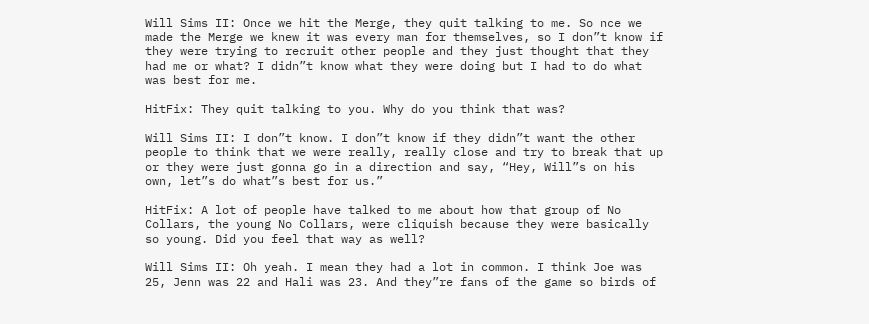Will Sims II: Once we hit the Merge, they quit talking to me. So nce we made the Merge we knew it was every man for themselves, so I don”t know if they were trying to recruit other people and they just thought that they had me or what? I didn”t know what they were doing but I had to do what was best for me.

HitFix: They quit talking to you. Why do you think that was?

Will Sims II: I don”t know. I don”t know if they didn”t want the other people to think that we were really, really close and try to break that up or they were just gonna go in a direction and say, “Hey, Will”s on his own, let”s do what”s best for us.”

HitFix: A lot of people have talked to me about how that group of No Collars, the young No Collars, were cliquish because they were basically so young. Did you feel that way as well?

Will Sims II: Oh yeah. I mean they had a lot in common. I think Joe was 25, Jenn was 22 and Hali was 23. And they”re fans of the game so birds of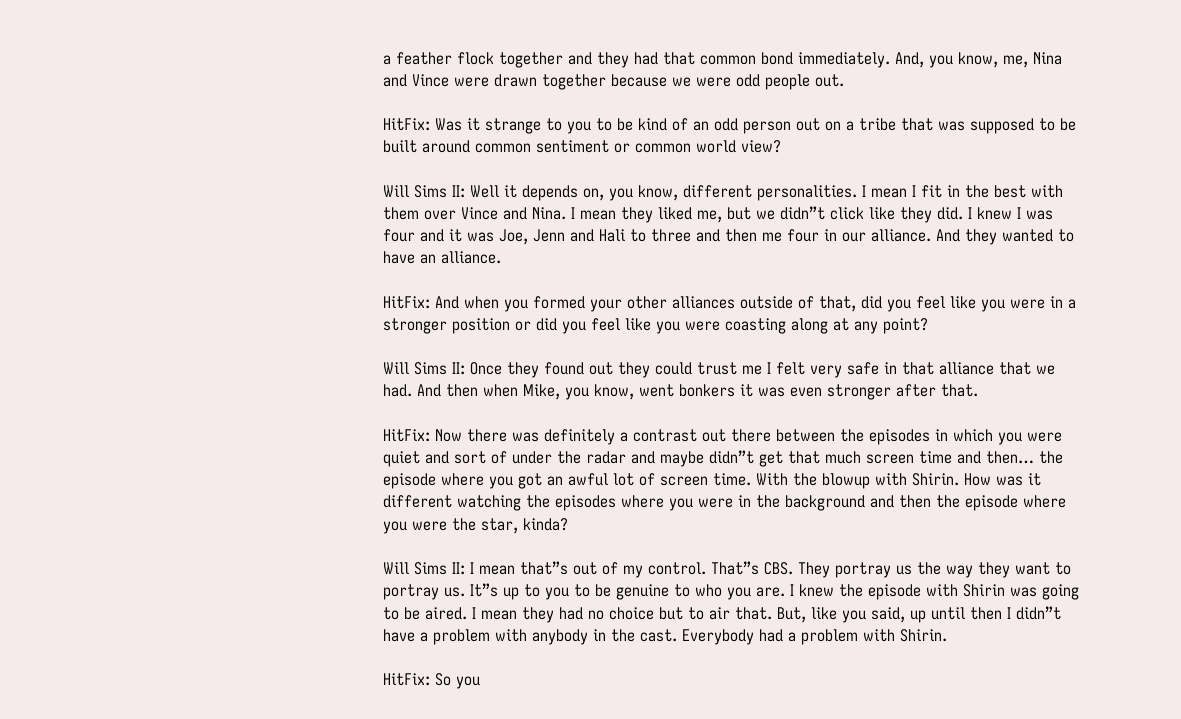a feather flock together and they had that common bond immediately. And, you know, me, Nina and Vince were drawn together because we were odd people out.

HitFix: Was it strange to you to be kind of an odd person out on a tribe that was supposed to be built around common sentiment or common world view?

Will Sims II: Well it depends on, you know, different personalities. I mean I fit in the best with them over Vince and Nina. I mean they liked me, but we didn”t click like they did. I knew I was four and it was Joe, Jenn and Hali to three and then me four in our alliance. And they wanted to have an alliance.

HitFix: And when you formed your other alliances outside of that, did you feel like you were in a stronger position or did you feel like you were coasting along at any point?

Will Sims II: Once they found out they could trust me I felt very safe in that alliance that we had. And then when Mike, you know, went bonkers it was even stronger after that.

HitFix: Now there was definitely a contrast out there between the episodes in which you were quiet and sort of under the radar and maybe didn”t get that much screen time and then… the episode where you got an awful lot of screen time. With the blowup with Shirin. How was it different watching the episodes where you were in the background and then the episode where you were the star, kinda?

Will Sims II: I mean that”s out of my control. That”s CBS. They portray us the way they want to portray us. It”s up to you to be genuine to who you are. I knew the episode with Shirin was going to be aired. I mean they had no choice but to air that. But, like you said, up until then I didn”t have a problem with anybody in the cast. Everybody had a problem with Shirin.

HitFix: So you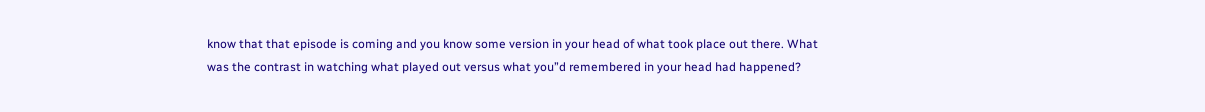know that that episode is coming and you know some version in your head of what took place out there. What was the contrast in watching what played out versus what you”d remembered in your head had happened?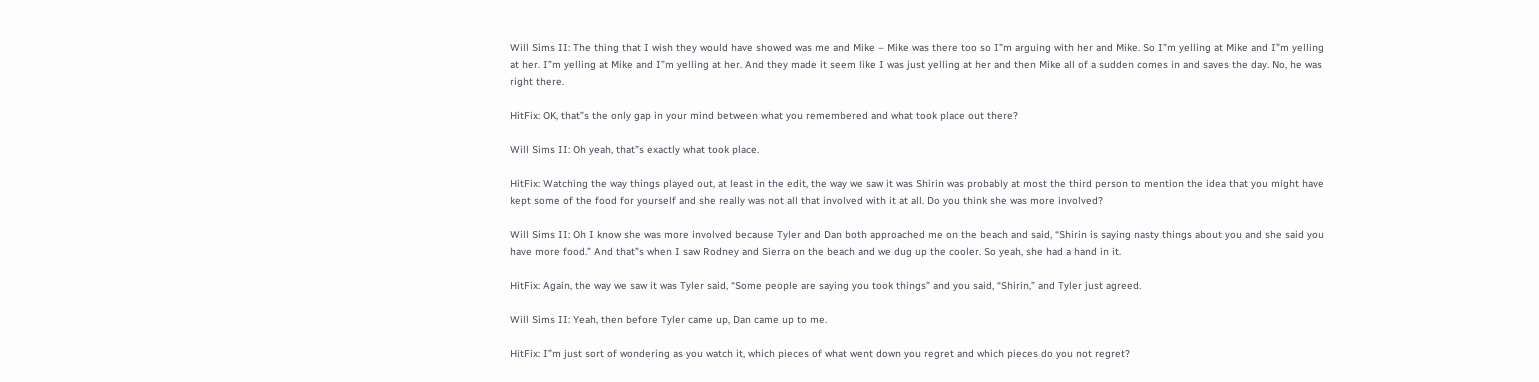Will Sims II: The thing that I wish they would have showed was me and Mike – Mike was there too so I”m arguing with her and Mike. So I”m yelling at Mike and I”m yelling at her. I”m yelling at Mike and I”m yelling at her. And they made it seem like I was just yelling at her and then Mike all of a sudden comes in and saves the day. No, he was right there.

HitFix: OK, that”s the only gap in your mind between what you remembered and what took place out there?

Will Sims II: Oh yeah, that”s exactly what took place.

HitFix: Watching the way things played out, at least in the edit, the way we saw it was Shirin was probably at most the third person to mention the idea that you might have kept some of the food for yourself and she really was not all that involved with it at all. Do you think she was more involved?

Will Sims II: Oh I know she was more involved because Tyler and Dan both approached me on the beach and said, “Shirin is saying nasty things about you and she said you have more food.” And that”s when I saw Rodney and Sierra on the beach and we dug up the cooler. So yeah, she had a hand in it.

HitFix: Again, the way we saw it was Tyler said, “Some people are saying you took things” and you said, “Shirin,” and Tyler just agreed.

Will Sims II: Yeah, then before Tyler came up, Dan came up to me.

HitFix: I”m just sort of wondering as you watch it, which pieces of what went down you regret and which pieces do you not regret?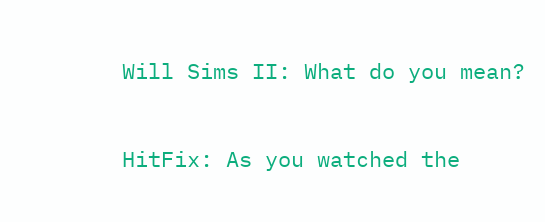Will Sims II: What do you mean?

HitFix: As you watched the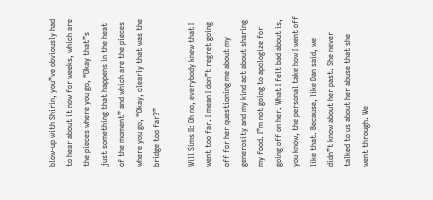blow-up with Shirin, you”ve obviously had to hear about it now for weeks, which are the pieces where you go, “Okay that”s just something that happens in the heat of the moment” and which are the pieces where you go, “Okay, clearly that was the bridge too far?”

Will Sims II: Oh no, everybody knew that I went too far. I mean I don”t regret going off for her questioning me about my generosity and my kind act about sharing my food. I”m not going to apologize for going off on her. What I felt bad about is, you know, the personal take how I went off like that. Because, like Dan said, we didn”t know about her past. She never talked to us about her abuse that she went through. We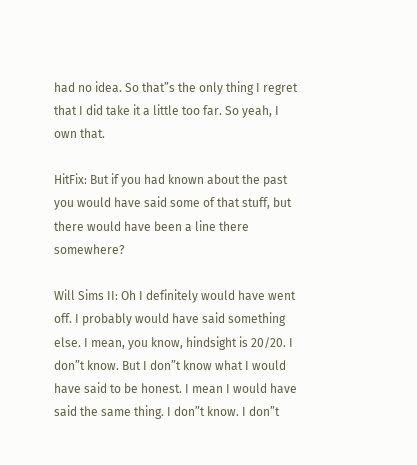had no idea. So that”s the only thing I regret that I did take it a little too far. So yeah, I own that.

HitFix: But if you had known about the past you would have said some of that stuff, but there would have been a line there somewhere?

Will Sims II: Oh I definitely would have went off. I probably would have said something else. I mean, you know, hindsight is 20/20. I don”t know. But I don”t know what I would have said to be honest. I mean I would have said the same thing. I don”t know. I don”t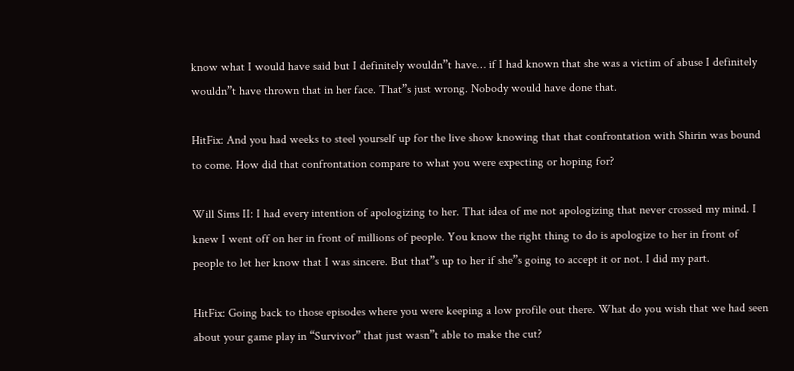know what I would have said but I definitely wouldn”t have… if I had known that she was a victim of abuse I definitely wouldn”t have thrown that in her face. That”s just wrong. Nobody would have done that.

HitFix: And you had weeks to steel yourself up for the live show knowing that that confrontation with Shirin was bound to come. How did that confrontation compare to what you were expecting or hoping for?

Will Sims II: I had every intention of apologizing to her. That idea of me not apologizing that never crossed my mind. I knew I went off on her in front of millions of people. You know the right thing to do is apologize to her in front of people to let her know that I was sincere. But that”s up to her if she”s going to accept it or not. I did my part.

HitFix: Going back to those episodes where you were keeping a low profile out there. What do you wish that we had seen about your game play in “Survivor” that just wasn”t able to make the cut?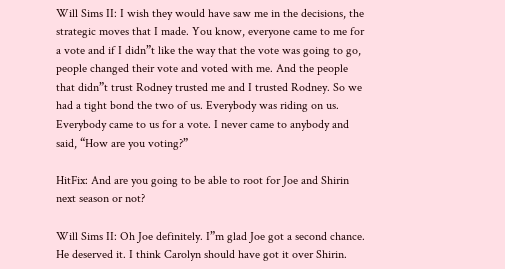Will Sims II: I wish they would have saw me in the decisions, the strategic moves that I made. You know, everyone came to me for a vote and if I didn”t like the way that the vote was going to go, people changed their vote and voted with me. And the people that didn”t trust Rodney trusted me and I trusted Rodney. So we had a tight bond the two of us. Everybody was riding on us. Everybody came to us for a vote. I never came to anybody and said, “How are you voting?”

HitFix: And are you going to be able to root for Joe and Shirin next season or not?

Will Sims II: Oh Joe definitely. I”m glad Joe got a second chance. He deserved it. I think Carolyn should have got it over Shirin.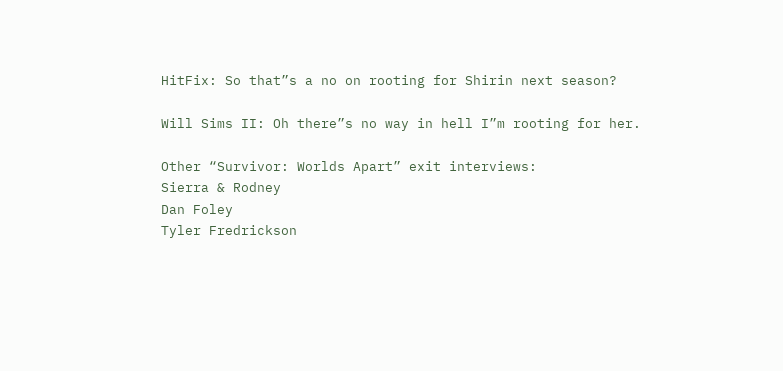HitFix: So that”s a no on rooting for Shirin next season?

Will Sims II: Oh there”s no way in hell I”m rooting for her.

Other “Survivor: Worlds Apart” exit interviews:
Sierra & Rodney
Dan Foley
Tyler Fredrickson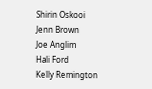Shirin Oskooi
Jenn Brown
Joe Anglim
Hali Ford
Kelly Remington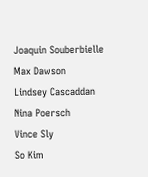Joaquin Souberbielle
Max Dawson
Lindsey Cascaddan
Nina Poersch
Vince Sly
So Kim